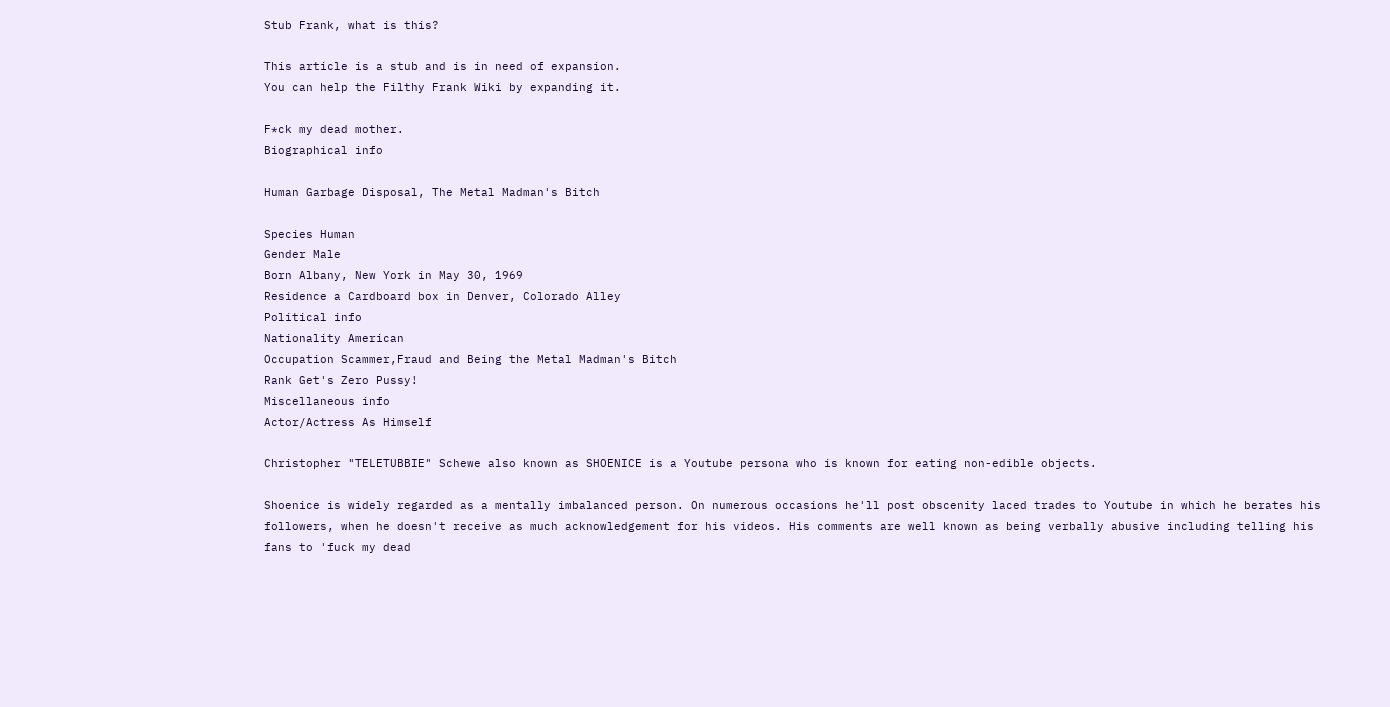Stub Frank, what is this?

This article is a stub and is in need of expansion.
You can help the Filthy Frank Wiki by expanding it.

F*ck my dead mother.
Biographical info

Human Garbage Disposal, The Metal Madman's Bitch

Species Human
Gender Male
Born Albany, New York in May 30, 1969
Residence a Cardboard box in Denver, Colorado Alley
Political info
Nationality American
Occupation Scammer,Fraud and Being the Metal Madman's Bitch
Rank Get's Zero Pussy!
Miscellaneous info
Actor/Actress As Himself

Christopher "TELETUBBIE" Schewe also known as SHOENICE is a Youtube persona who is known for eating non-edible objects.

Shoenice is widely regarded as a mentally imbalanced person. On numerous occasions he'll post obscenity laced trades to Youtube in which he berates his followers, when he doesn't receive as much acknowledgement for his videos. His comments are well known as being verbally abusive including telling his fans to 'fuck my dead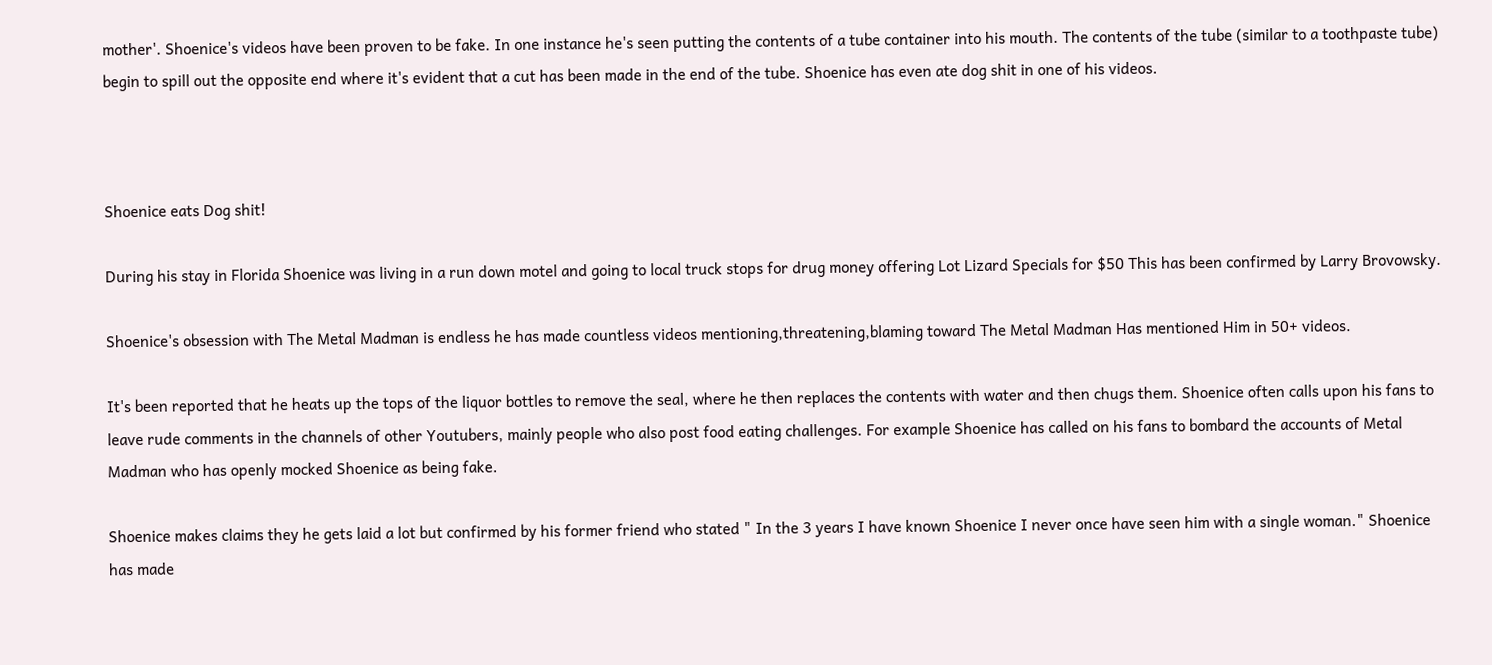mother'. Shoenice's videos have been proven to be fake. In one instance he's seen putting the contents of a tube container into his mouth. The contents of the tube (similar to a toothpaste tube) begin to spill out the opposite end where it's evident that a cut has been made in the end of the tube. Shoenice has even ate dog shit in one of his videos.



Shoenice eats Dog shit!

During his stay in Florida Shoenice was living in a run down motel and going to local truck stops for drug money offering Lot Lizard Specials for $50 This has been confirmed by Larry Brovowsky.

Shoenice's obsession with The Metal Madman is endless he has made countless videos mentioning,threatening,blaming toward The Metal Madman Has mentioned Him in 50+ videos.

It's been reported that he heats up the tops of the liquor bottles to remove the seal, where he then replaces the contents with water and then chugs them. Shoenice often calls upon his fans to leave rude comments in the channels of other Youtubers, mainly people who also post food eating challenges. For example Shoenice has called on his fans to bombard the accounts of Metal Madman who has openly mocked Shoenice as being fake.

Shoenice makes claims they he gets laid a lot but confirmed by his former friend who stated " In the 3 years I have known Shoenice I never once have seen him with a single woman." Shoenice has made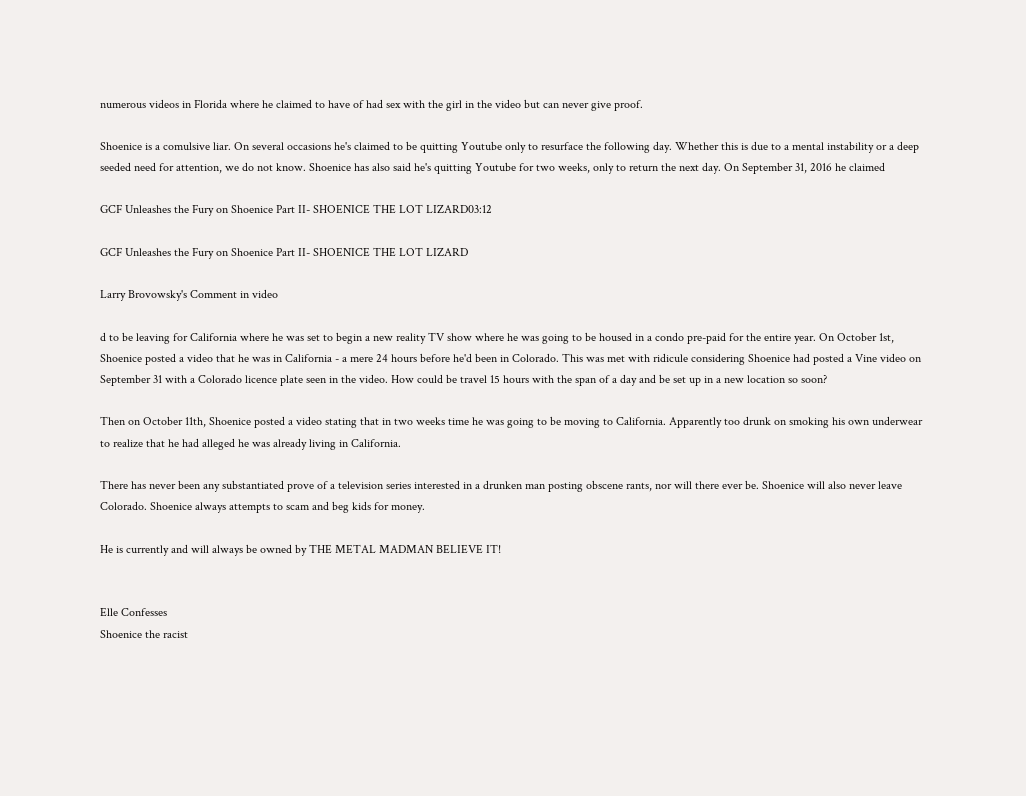numerous videos in Florida where he claimed to have of had sex with the girl in the video but can never give proof.

Shoenice is a comulsive liar. On several occasions he's claimed to be quitting Youtube only to resurface the following day. Whether this is due to a mental instability or a deep seeded need for attention, we do not know. Shoenice has also said he's quitting Youtube for two weeks, only to return the next day. On September 31, 2016 he claimed

GCF Unleashes the Fury on Shoenice Part II- SHOENICE THE LOT LIZARD03:12

GCF Unleashes the Fury on Shoenice Part II- SHOENICE THE LOT LIZARD

Larry Brovowsky's Comment in video

d to be leaving for California where he was set to begin a new reality TV show where he was going to be housed in a condo pre-paid for the entire year. On October 1st, Shoenice posted a video that he was in California - a mere 24 hours before he'd been in Colorado. This was met with ridicule considering Shoenice had posted a Vine video on September 31 with a Colorado licence plate seen in the video. How could be travel 15 hours with the span of a day and be set up in a new location so soon?

Then on October 11th, Shoenice posted a video stating that in two weeks time he was going to be moving to California. Apparently too drunk on smoking his own underwear to realize that he had alleged he was already living in California.

There has never been any substantiated prove of a television series interested in a drunken man posting obscene rants, nor will there ever be. Shoenice will also never leave Colorado. Shoenice always attempts to scam and beg kids for money.

He is currently and will always be owned by THE METAL MADMAN BELIEVE IT!


Elle Confesses
Shoenice the racist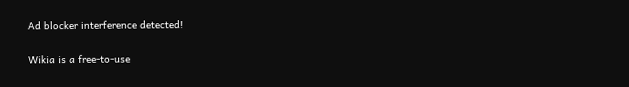Ad blocker interference detected!

Wikia is a free-to-use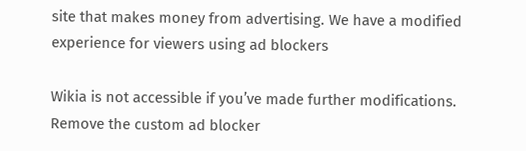site that makes money from advertising. We have a modified experience for viewers using ad blockers

Wikia is not accessible if you’ve made further modifications. Remove the custom ad blocker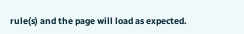rule(s) and the page will load as expected.